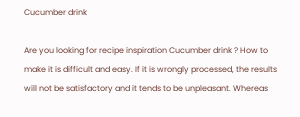Cucumber drink

Are you looking for recipe inspiration Cucumber drink ? How to make it is difficult and easy. If it is wrongly processed, the results will not be satisfactory and it tends to be unpleasant. Whereas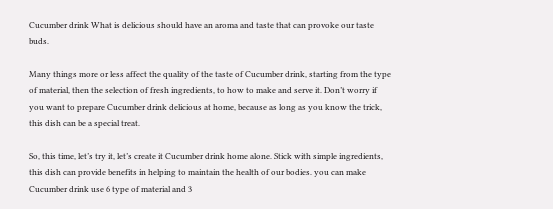Cucumber drink What is delicious should have an aroma and taste that can provoke our taste buds.

Many things more or less affect the quality of the taste of Cucumber drink, starting from the type of material, then the selection of fresh ingredients, to how to make and serve it. Don’t worry if you want to prepare Cucumber drink delicious at home, because as long as you know the trick, this dish can be a special treat.

So, this time, let’s try it, let’s create it Cucumber drink home alone. Stick with simple ingredients, this dish can provide benefits in helping to maintain the health of our bodies. you can make Cucumber drink use 6 type of material and 3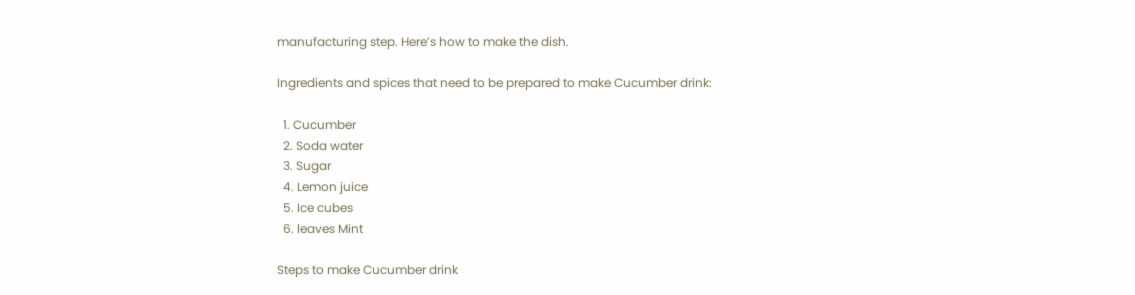manufacturing step. Here’s how to make the dish.

Ingredients and spices that need to be prepared to make Cucumber drink:

  1. Cucumber
  2. Soda water
  3. Sugar
  4. Lemon juice
  5. Ice cubes
  6. leaves Mint

Steps to make Cucumber drink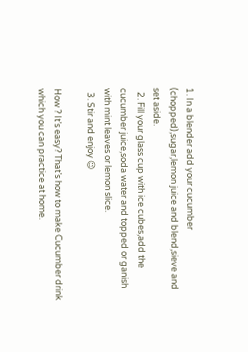1. In a blender add your cucumber (chopped),sugar,lemon juice and blend,sieve and set aside.
  2. Fill your glass cup with ice cubes,add the cucumber juice,soda water and topped or ganish with mint leaves or lemon slice.
  3. Stir and enjoy 😉

How ? It’s easy? That’s how to make Cucumber drink which you can practice at home.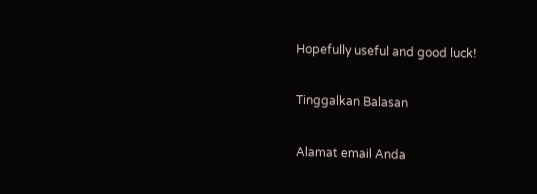Hopefully useful and good luck!

Tinggalkan Balasan

Alamat email Anda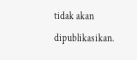tidak akan dipublikasikan.